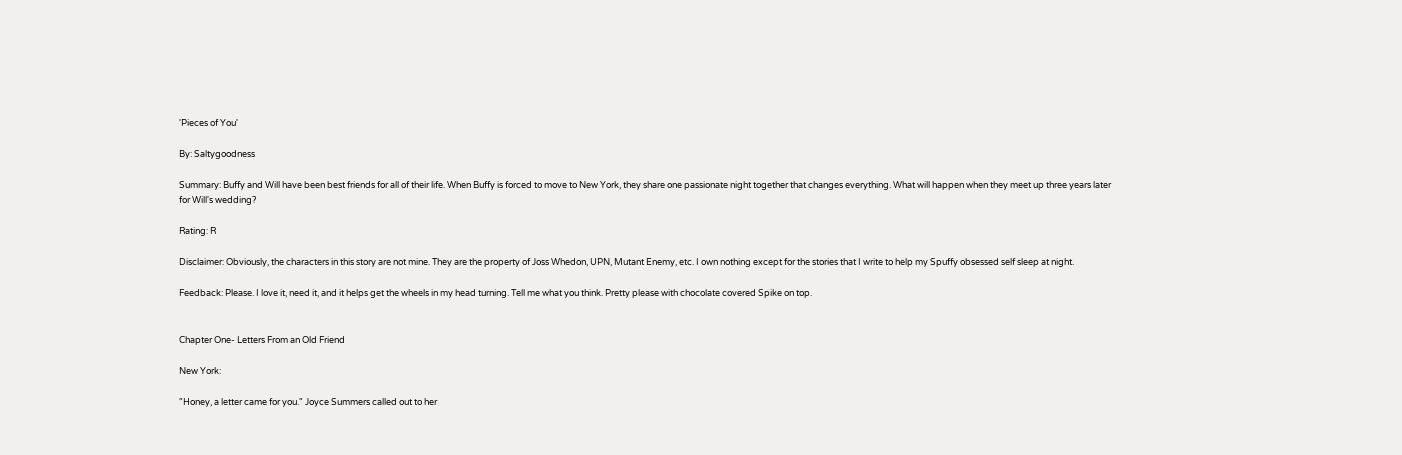'Pieces of You'

By: Saltygoodness

Summary: Buffy and Will have been best friends for all of their life. When Buffy is forced to move to New York, they share one passionate night together that changes everything. What will happen when they meet up three years later for Will's wedding?

Rating: R

Disclaimer: Obviously, the characters in this story are not mine. They are the property of Joss Whedon, UPN, Mutant Enemy, etc. I own nothing except for the stories that I write to help my Spuffy obsessed self sleep at night.

Feedback: Please. I love it, need it, and it helps get the wheels in my head turning. Tell me what you think. Pretty please with chocolate covered Spike on top.


Chapter One- Letters From an Old Friend

New York:

"Honey, a letter came for you." Joyce Summers called out to her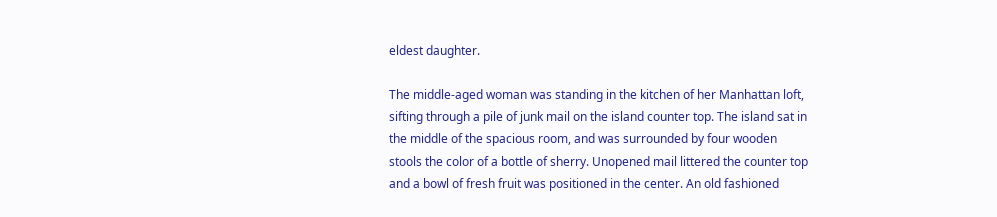eldest daughter.

The middle-aged woman was standing in the kitchen of her Manhattan loft, sifting through a pile of junk mail on the island counter top. The island sat in the middle of the spacious room, and was surrounded by four wooden stools the color of a bottle of sherry. Unopened mail littered the counter top and a bowl of fresh fruit was positioned in the center. An old fashioned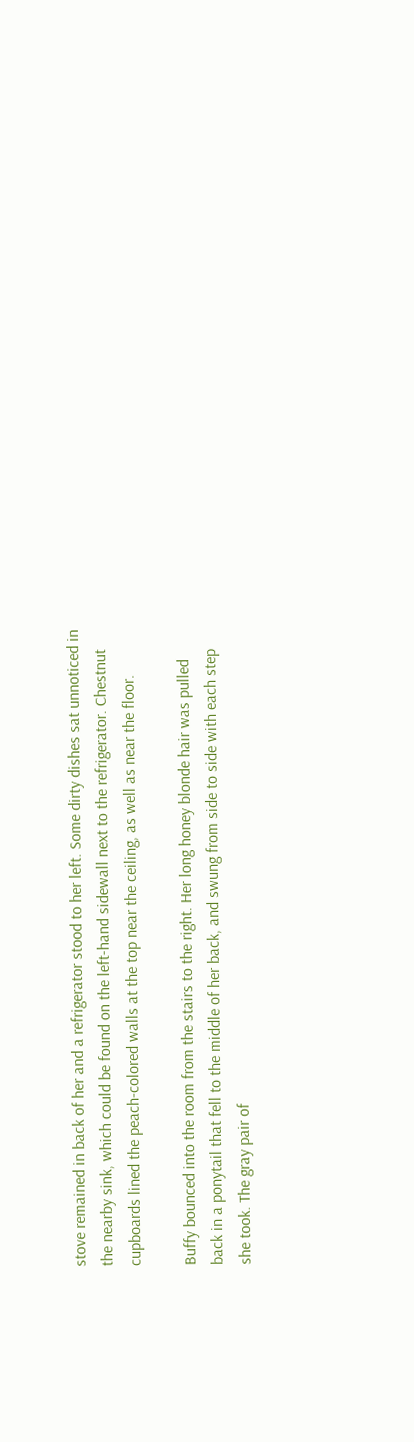stove remained in back of her and a refrigerator stood to her left. Some dirty dishes sat unnoticed in the nearby sink, which could be found on the left-hand sidewall next to the refrigerator. Chestnut cupboards lined the peach-colored walls at the top near the ceiling, as well as near the floor.

Buffy bounced into the room from the stairs to the right. Her long honey blonde hair was pulled back in a ponytail that fell to the middle of her back, and swung from side to side with each step she took. The gray pair of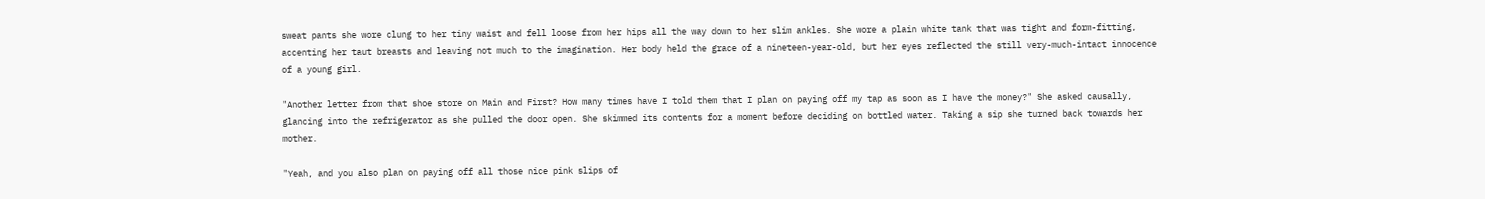sweat pants she wore clung to her tiny waist and fell loose from her hips all the way down to her slim ankles. She wore a plain white tank that was tight and form-fitting, accenting her taut breasts and leaving not much to the imagination. Her body held the grace of a nineteen-year-old, but her eyes reflected the still very-much-intact innocence of a young girl.

"Another letter from that shoe store on Main and First? How many times have I told them that I plan on paying off my tap as soon as I have the money?" She asked causally, glancing into the refrigerator as she pulled the door open. She skimmed its contents for a moment before deciding on bottled water. Taking a sip she turned back towards her mother.

"Yeah, and you also plan on paying off all those nice pink slips of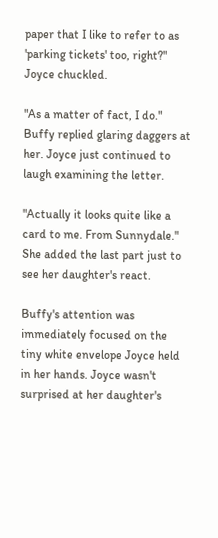paper that I like to refer to as 'parking tickets' too, right?" Joyce chuckled.

"As a matter of fact, I do." Buffy replied glaring daggers at her. Joyce just continued to laugh examining the letter.

"Actually it looks quite like a card to me. From Sunnydale." She added the last part just to see her daughter's react.

Buffy's attention was immediately focused on the tiny white envelope Joyce held in her hands. Joyce wasn't surprised at her daughter's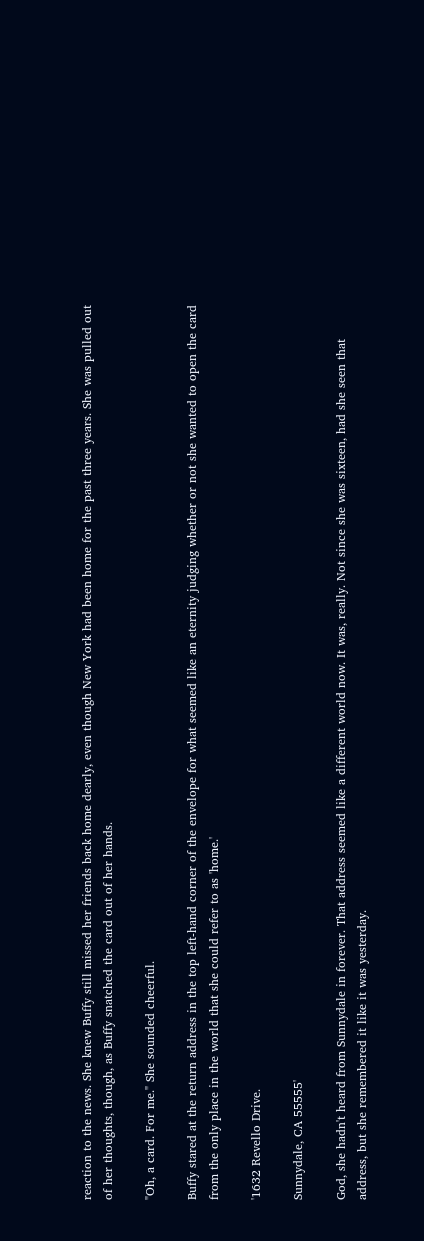reaction to the news. She knew Buffy still missed her friends back home dearly, even though New York had been home for the past three years. She was pulled out of her thoughts, though, as Buffy snatched the card out of her hands.

"Oh, a card. For me." She sounded cheerful.

Buffy stared at the return address in the top left-hand corner of the envelope for what seemed like an eternity judging whether or not she wanted to open the card from the only place in the world that she could refer to as 'home.'

'1632 Revello Drive.

Sunnydale, CA 55555'

God, she hadn't heard from Sunnydale in forever. That address seemed like a different world now. It was, really. Not since she was sixteen, had she seen that address, but she remembered it like it was yesterday.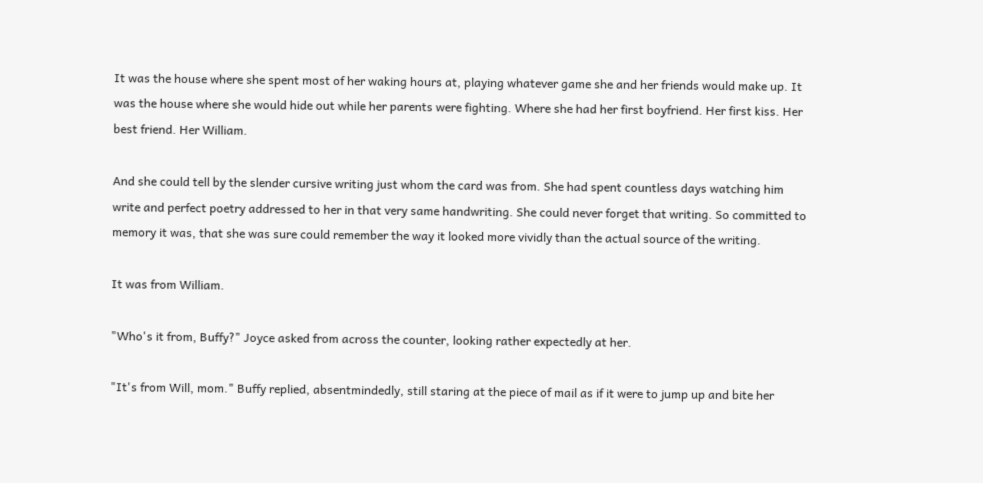It was the house where she spent most of her waking hours at, playing whatever game she and her friends would make up. It was the house where she would hide out while her parents were fighting. Where she had her first boyfriend. Her first kiss. Her best friend. Her William.

And she could tell by the slender cursive writing just whom the card was from. She had spent countless days watching him write and perfect poetry addressed to her in that very same handwriting. She could never forget that writing. So committed to memory it was, that she was sure could remember the way it looked more vividly than the actual source of the writing.

It was from William.

"Who's it from, Buffy?" Joyce asked from across the counter, looking rather expectedly at her.

"It's from Will, mom." Buffy replied, absentmindedly, still staring at the piece of mail as if it were to jump up and bite her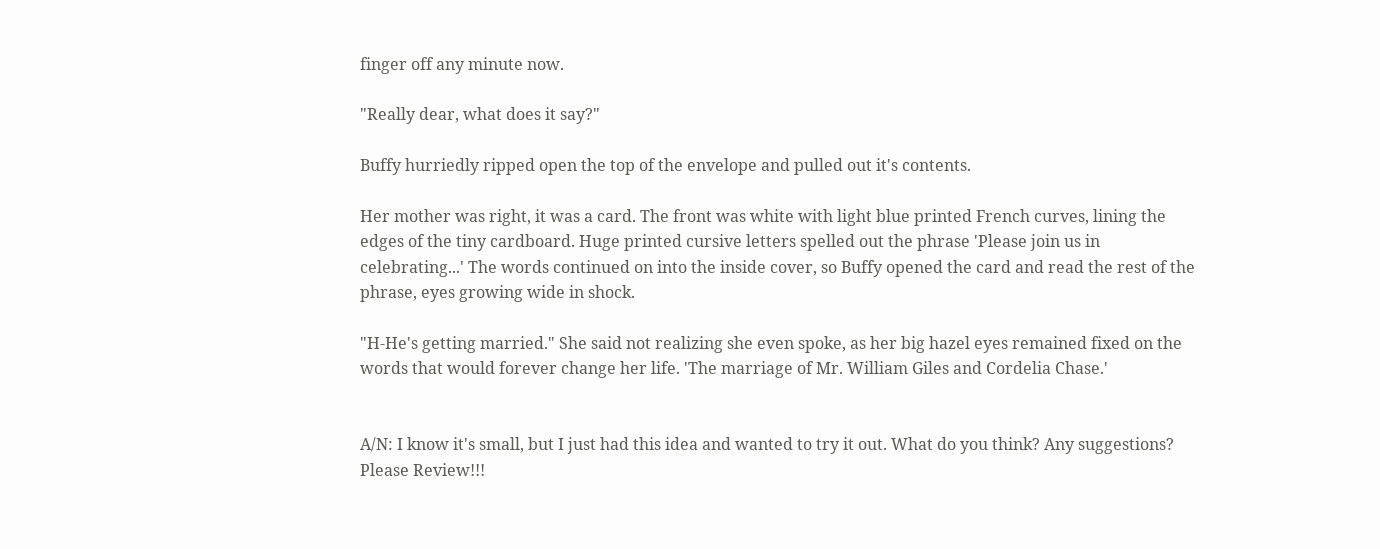finger off any minute now.

"Really dear, what does it say?"

Buffy hurriedly ripped open the top of the envelope and pulled out it's contents.

Her mother was right, it was a card. The front was white with light blue printed French curves, lining the edges of the tiny cardboard. Huge printed cursive letters spelled out the phrase 'Please join us in celebrating...' The words continued on into the inside cover, so Buffy opened the card and read the rest of the phrase, eyes growing wide in shock.

"H-He's getting married." She said not realizing she even spoke, as her big hazel eyes remained fixed on the words that would forever change her life. 'The marriage of Mr. William Giles and Cordelia Chase.'


A/N: I know it's small, but I just had this idea and wanted to try it out. What do you think? Any suggestions? Please Review!!!